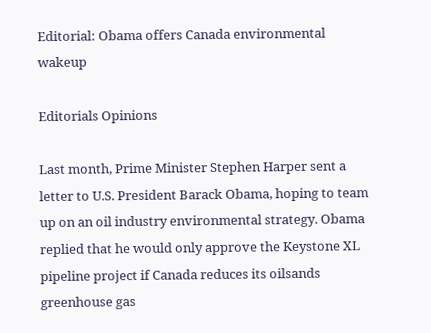Editorial: Obama offers Canada environmental wakeup

Editorials Opinions

Last month, Prime Minister Stephen Harper sent a letter to U.S. President Barack Obama, hoping to team up on an oil industry environmental strategy. Obama replied that he would only approve the Keystone XL pipeline project if Canada reduces its oilsands greenhouse gas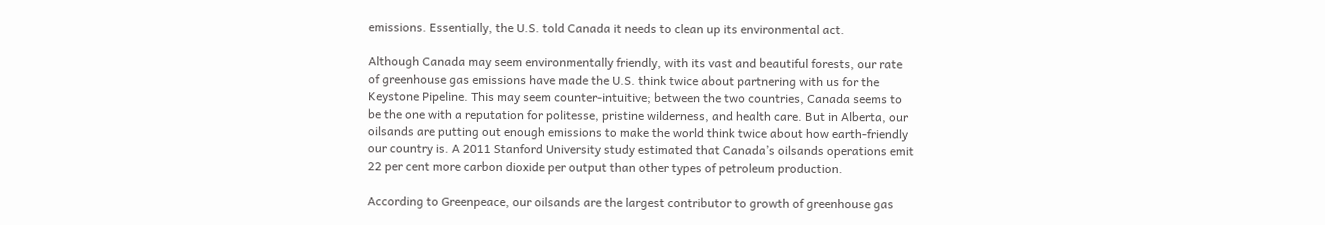emissions. Essentially, the U.S. told Canada it needs to clean up its environmental act.

Although Canada may seem environmentally friendly, with its vast and beautiful forests, our rate of greenhouse gas emissions have made the U.S. think twice about partnering with us for the Keystone Pipeline. This may seem counter-intuitive; between the two countries, Canada seems to be the one with a reputation for politesse, pristine wilderness, and health care. But in Alberta, our oilsands are putting out enough emissions to make the world think twice about how earth-friendly our country is. A 2011 Stanford University study estimated that Canada’s oilsands operations emit 22 per cent more carbon dioxide per output than other types of petroleum production.

According to Greenpeace, our oilsands are the largest contributor to growth of greenhouse gas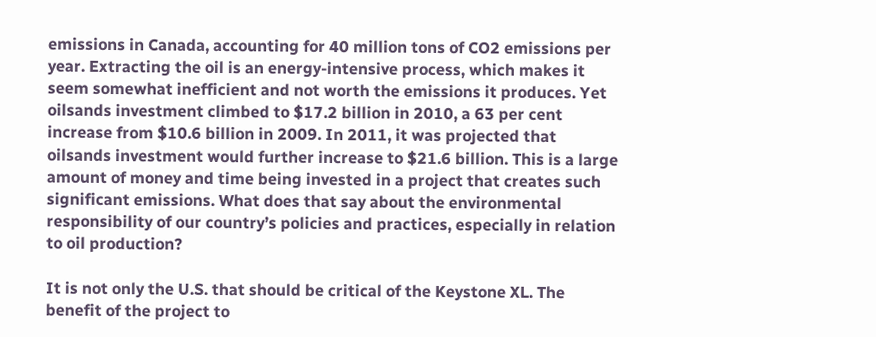emissions in Canada, accounting for 40 million tons of CO2 emissions per year. Extracting the oil is an energy-intensive process, which makes it seem somewhat inefficient and not worth the emissions it produces. Yet oilsands investment climbed to $17.2 billion in 2010, a 63 per cent increase from $10.6 billion in 2009. In 2011, it was projected that oilsands investment would further increase to $21.6 billion. This is a large amount of money and time being invested in a project that creates such significant emissions. What does that say about the environmental responsibility of our country’s policies and practices, especially in relation to oil production?

It is not only the U.S. that should be critical of the Keystone XL. The benefit of the project to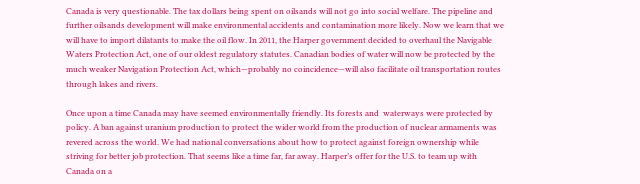Canada is very questionable. The tax dollars being spent on oilsands will not go into social welfare. The pipeline and further oilsands development will make environmental accidents and contamination more likely. Now we learn that we will have to import dilatants to make the oil flow. In 2011, the Harper government decided to overhaul the Navigable Waters Protection Act, one of our oldest regulatory statutes. Canadian bodies of water will now be protected by the much weaker Navigation Protection Act, which—probably no coincidence—will also facilitate oil transportation routes through lakes and rivers.

Once upon a time Canada may have seemed environmentally friendly. Its forests and  waterways were protected by policy. A ban against uranium production to protect the wider world from the production of nuclear armaments was revered across the world. We had national conversations about how to protect against foreign ownership while striving for better job protection. That seems like a time far, far away. Harper’s offer for the U.S. to team up with Canada on a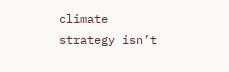climate strategy isn’t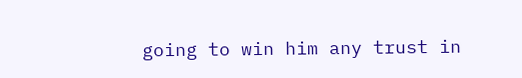going to win him any trust in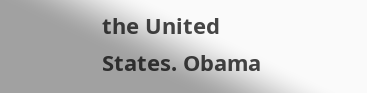the United States. Obama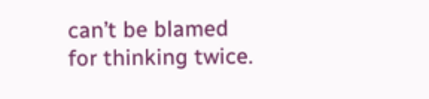can’t be blamed for thinking twice.